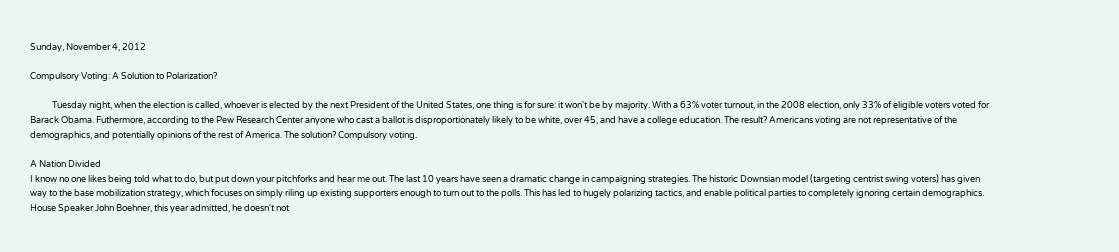Sunday, November 4, 2012

Compulsory Voting: A Solution to Polarization?

           Tuesday night, when the election is called, whoever is elected by the next President of the United States, one thing is for sure: it won't be by majority. With a 63% voter turnout, in the 2008 election, only 33% of eligible voters voted for Barack Obama. Futhermore, according to the Pew Research Center anyone who cast a ballot is disproportionately likely to be white, over 45, and have a college education. The result? Americans voting are not representative of the demographics, and potentially opinions of the rest of America. The solution? Compulsory voting.

A Nation Divided
I know no one likes being told what to do, but put down your pitchforks and hear me out. The last 10 years have seen a dramatic change in campaigning strategies. The historic Downsian model (targeting centrist swing voters) has given way to the base mobilization strategy, which focuses on simply riling up existing supporters enough to turn out to the polls. This has led to hugely polarizing tactics, and enable political parties to completely ignoring certain demographics. House Speaker John Boehner, this year admitted, he doesn't not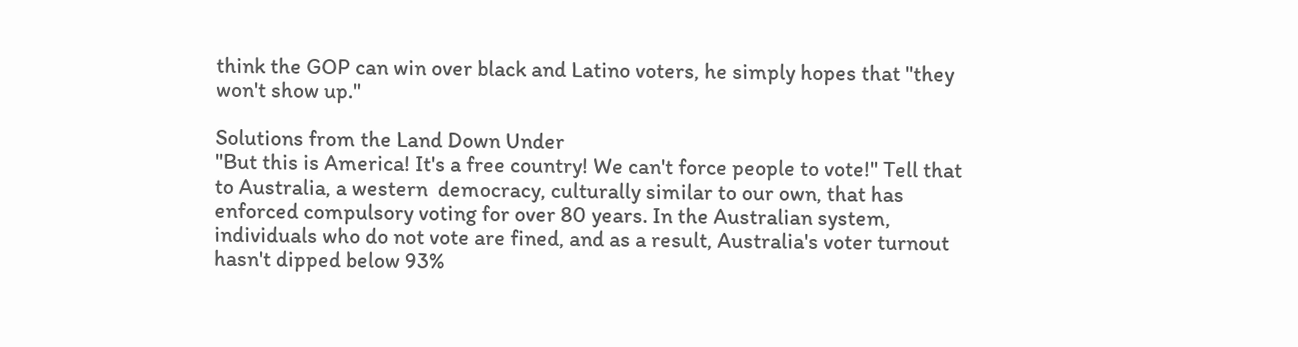think the GOP can win over black and Latino voters, he simply hopes that "they won't show up."

Solutions from the Land Down Under
"But this is America! It's a free country! We can't force people to vote!" Tell that to Australia, a western  democracy, culturally similar to our own, that has enforced compulsory voting for over 80 years. In the Australian system, individuals who do not vote are fined, and as a result, Australia's voter turnout hasn't dipped below 93%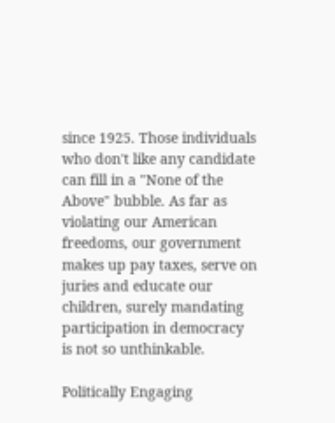since 1925. Those individuals who don't like any candidate can fill in a "None of the Above" bubble. As far as violating our American freedoms, our government makes up pay taxes, serve on juries and educate our children, surely mandating participation in democracy is not so unthinkable.

Politically Engaging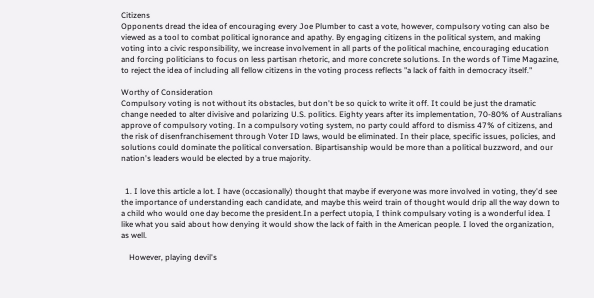Citizens
Opponents dread the idea of encouraging every Joe Plumber to cast a vote, however, compulsory voting can also be viewed as a tool to combat political ignorance and apathy. By engaging citizens in the political system, and making voting into a civic responsibility, we increase involvement in all parts of the political machine, encouraging education and forcing politicians to focus on less partisan rhetoric, and more concrete solutions. In the words of Time Magazine, to reject the idea of including all fellow citizens in the voting process reflects "a lack of faith in democracy itself."

Worthy of Consideration
Compulsory voting is not without its obstacles, but don't be so quick to write it off. It could be just the dramatic change needed to alter divisive and polarizing U.S. politics. Eighty years after its implementation, 70-80% of Australians approve of compulsory voting. In a compulsory voting system, no party could afford to dismiss 47% of citizens, and the risk of disenfranchisement through Voter ID laws, would be eliminated. In their place, specific issues, policies, and solutions could dominate the political conversation. Bipartisanship would be more than a political buzzword, and our nation's leaders would be elected by a true majority.


  1. I love this article a lot. I have (occasionally) thought that maybe if everyone was more involved in voting, they'd see the importance of understanding each candidate, and maybe this weird train of thought would drip all the way down to a child who would one day become the president.In a perfect utopia, I think compulsary voting is a wonderful idea. I like what you said about how denying it would show the lack of faith in the American people. I loved the organization, as well.

    However, playing devil's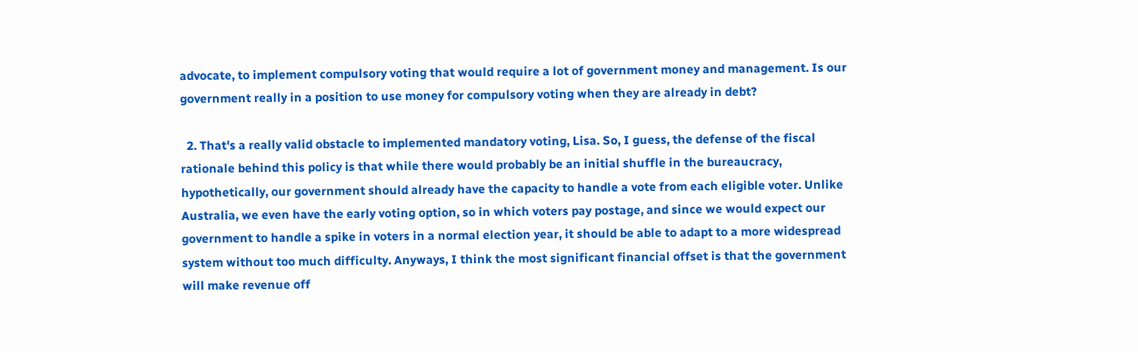advocate, to implement compulsory voting that would require a lot of government money and management. Is our government really in a position to use money for compulsory voting when they are already in debt?

  2. That's a really valid obstacle to implemented mandatory voting, Lisa. So, I guess, the defense of the fiscal rationale behind this policy is that while there would probably be an initial shuffle in the bureaucracy, hypothetically, our government should already have the capacity to handle a vote from each eligible voter. Unlike Australia, we even have the early voting option, so in which voters pay postage, and since we would expect our government to handle a spike in voters in a normal election year, it should be able to adapt to a more widespread system without too much difficulty. Anyways, I think the most significant financial offset is that the government will make revenue off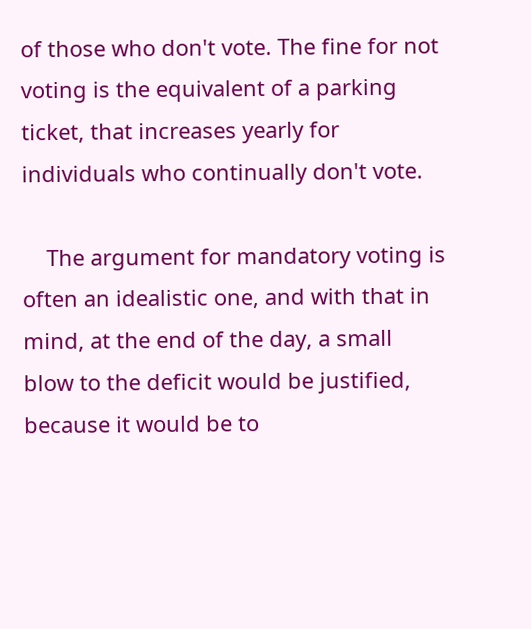of those who don't vote. The fine for not voting is the equivalent of a parking ticket, that increases yearly for individuals who continually don't vote.

    The argument for mandatory voting is often an idealistic one, and with that in mind, at the end of the day, a small blow to the deficit would be justified, because it would be to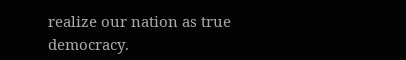realize our nation as true democracy.